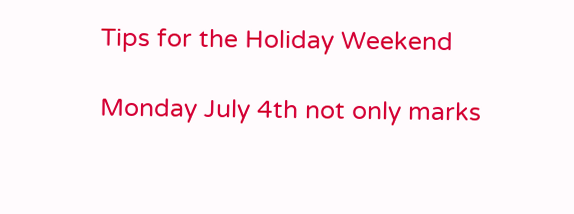Tips for the Holiday Weekend

Monday July 4th not only marks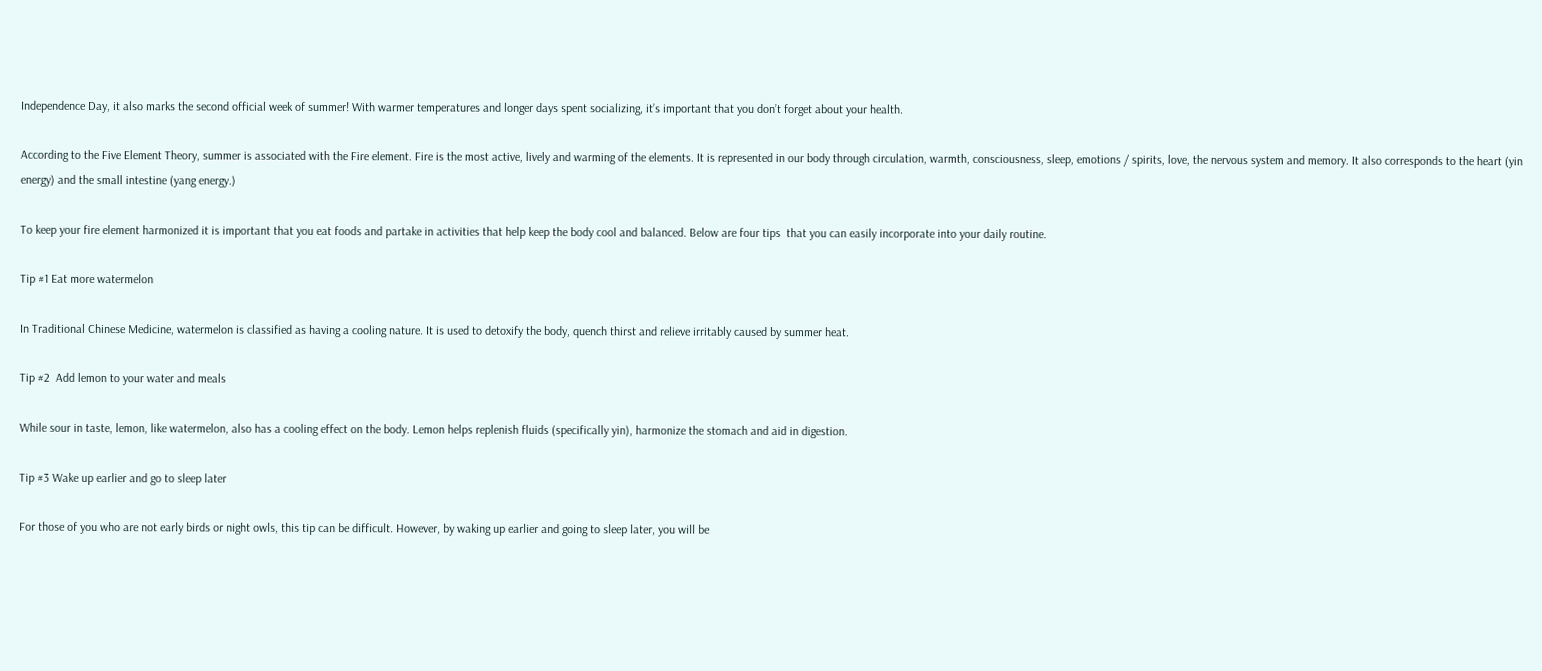Independence Day, it also marks the second official week of summer! With warmer temperatures and longer days spent socializing, it’s important that you don’t forget about your health.

According to the Five Element Theory, summer is associated with the Fire element. Fire is the most active, lively and warming of the elements. It is represented in our body through circulation, warmth, consciousness, sleep, emotions / spirits, love, the nervous system and memory. It also corresponds to the heart (yin energy) and the small intestine (yang energy.)

To keep your fire element harmonized it is important that you eat foods and partake in activities that help keep the body cool and balanced. Below are four tips  that you can easily incorporate into your daily routine.

Tip #1 Eat more watermelon

In Traditional Chinese Medicine, watermelon is classified as having a cooling nature. It is used to detoxify the body, quench thirst and relieve irritably caused by summer heat.

Tip #2  Add lemon to your water and meals

While sour in taste, lemon, like watermelon, also has a cooling effect on the body. Lemon helps replenish fluids (specifically yin), harmonize the stomach and aid in digestion.

Tip #3 Wake up earlier and go to sleep later

For those of you who are not early birds or night owls, this tip can be difficult. However, by waking up earlier and going to sleep later, you will be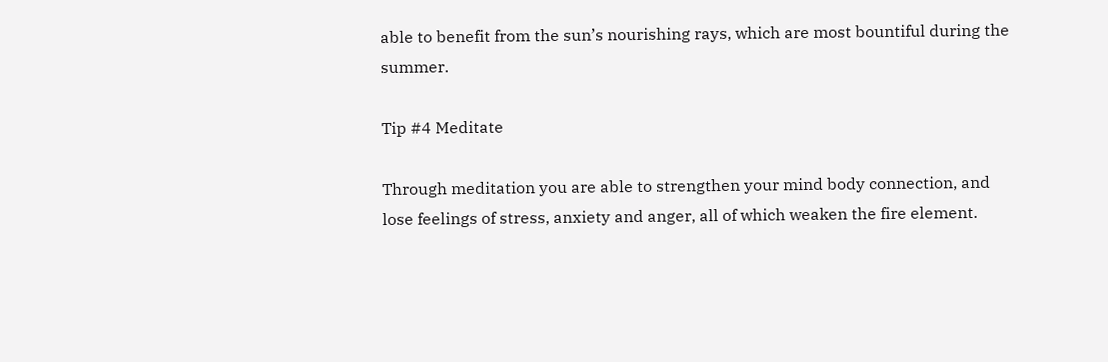able to benefit from the sun’s nourishing rays, which are most bountiful during the summer.

Tip #4 Meditate

Through meditation you are able to strengthen your mind body connection, and lose feelings of stress, anxiety and anger, all of which weaken the fire element.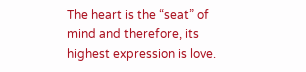The heart is the “seat” of mind and therefore, its highest expression is love.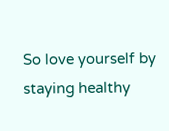So love yourself by staying healthy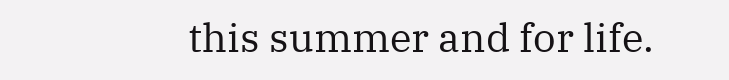this summer and for life.